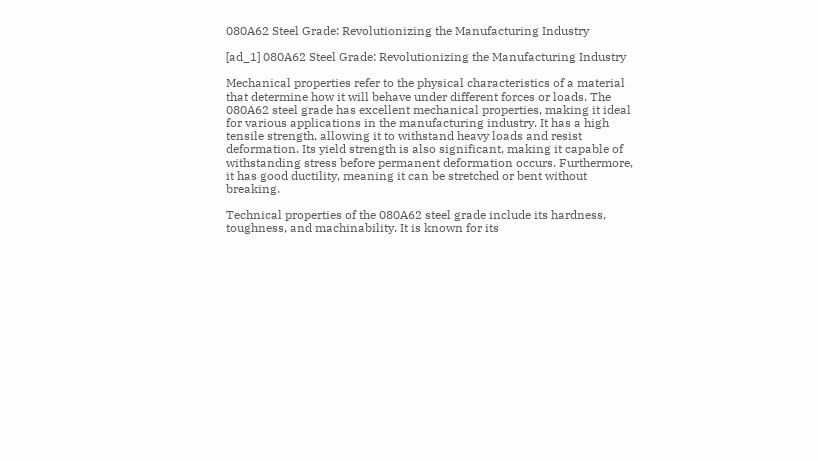080A62 Steel Grade: Revolutionizing the Manufacturing Industry

[ad_1] 080A62 Steel Grade: Revolutionizing the Manufacturing Industry

Mechanical properties refer to the physical characteristics of a material that determine how it will behave under different forces or loads. The 080A62 steel grade has excellent mechanical properties, making it ideal for various applications in the manufacturing industry. It has a high tensile strength, allowing it to withstand heavy loads and resist deformation. Its yield strength is also significant, making it capable of withstanding stress before permanent deformation occurs. Furthermore, it has good ductility, meaning it can be stretched or bent without breaking.

Technical properties of the 080A62 steel grade include its hardness, toughness, and machinability. It is known for its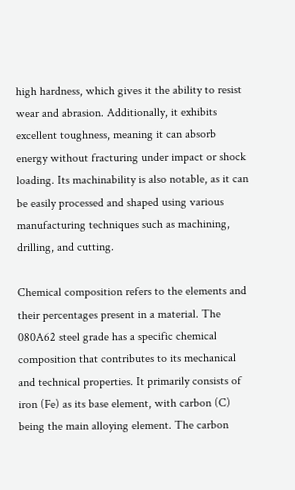high hardness, which gives it the ability to resist wear and abrasion. Additionally, it exhibits excellent toughness, meaning it can absorb energy without fracturing under impact or shock loading. Its machinability is also notable, as it can be easily processed and shaped using various manufacturing techniques such as machining, drilling, and cutting.

Chemical composition refers to the elements and their percentages present in a material. The 080A62 steel grade has a specific chemical composition that contributes to its mechanical and technical properties. It primarily consists of iron (Fe) as its base element, with carbon (C) being the main alloying element. The carbon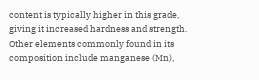content is typically higher in this grade, giving it increased hardness and strength. Other elements commonly found in its composition include manganese (Mn),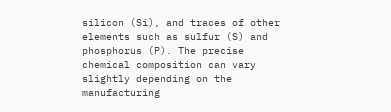silicon (Si), and traces of other elements such as sulfur (S) and phosphorus (P). The precise chemical composition can vary slightly depending on the manufacturing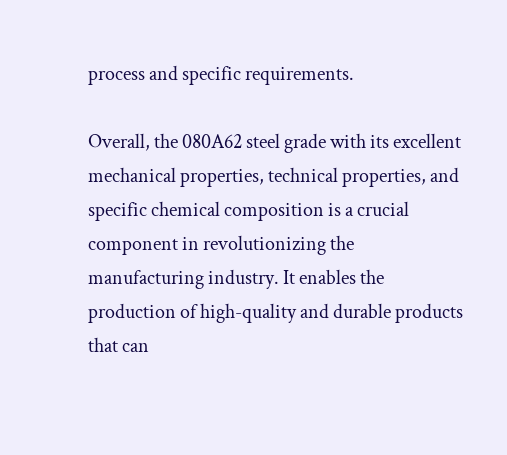process and specific requirements.

Overall, the 080A62 steel grade with its excellent mechanical properties, technical properties, and specific chemical composition is a crucial component in revolutionizing the manufacturing industry. It enables the production of high-quality and durable products that can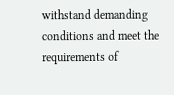withstand demanding conditions and meet the requirements of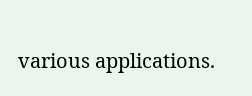various applications.